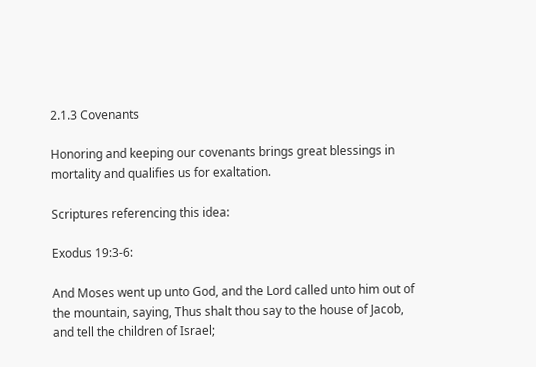2.1.3 Covenants

Honoring and keeping our covenants brings great blessings in mortality and qualifies us for exaltation.

Scriptures referencing this idea:

Exodus 19:3-6:

And Moses went up unto God, and the Lord called unto him out of the mountain, saying, Thus shalt thou say to the house of Jacob, and tell the children of Israel;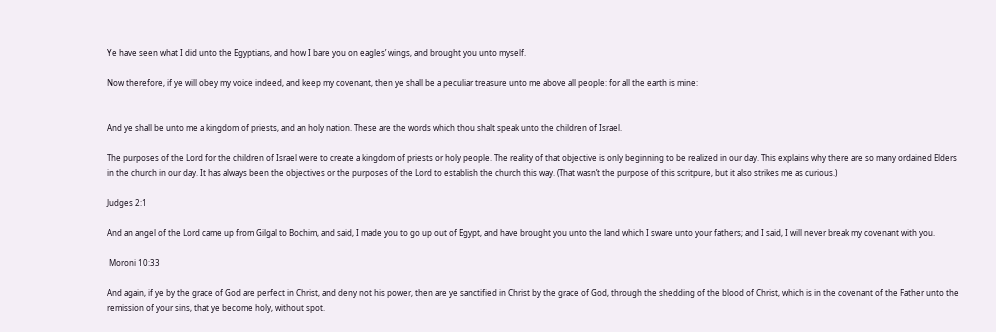Ye have seen what I did unto the Egyptians, and how I bare you on eagles’ wings, and brought you unto myself.

Now therefore, if ye will obey my voice indeed, and keep my covenant, then ye shall be a peculiar treasure unto me above all people: for all the earth is mine:


And ye shall be unto me a kingdom of priests, and an holy nation. These are the words which thou shalt speak unto the children of Israel.

The purposes of the Lord for the children of Israel were to create a kingdom of priests or holy people. The reality of that objective is only beginning to be realized in our day. This explains why there are so many ordained Elders in the church in our day. It has always been the objectives or the purposes of the Lord to establish the church this way. (That wasn’t the purpose of this scritpure, but it also strikes me as curious.)

Judges 2:1

And an angel of the Lord came up from Gilgal to Bochim, and said, I made you to go up out of Egypt, and have brought you unto the land which I sware unto your fathers; and I said, I will never break my covenant with you.

 Moroni 10:33

And again, if ye by the grace of God are perfect in Christ, and deny not his power, then are ye sanctified in Christ by the grace of God, through the shedding of the blood of Christ, which is in the covenant of the Father unto the remission of your sins, that ye become holy, without spot.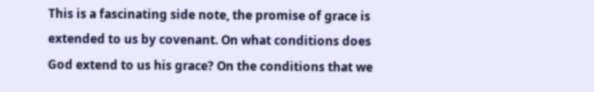This is a fascinating side note, the promise of grace is extended to us by covenant. On what conditions does God extend to us his grace? On the conditions that we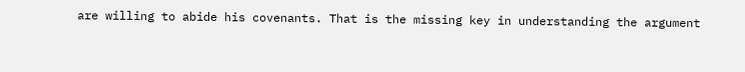are willing to abide his covenants. That is the missing key in understanding the argument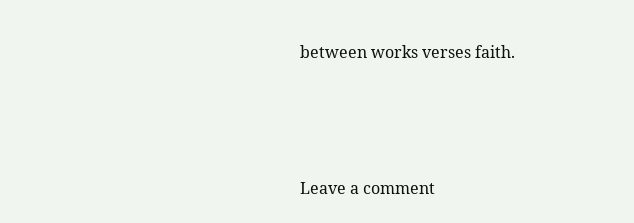between works verses faith.




Leave a comment